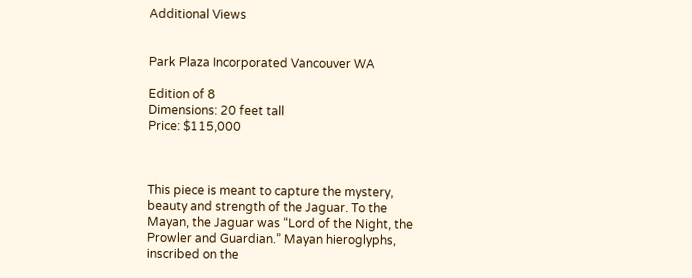Additional Views


Park Plaza Incorporated Vancouver WA

Edition of 8
Dimensions: 20 feet tall
Price: $115,000



This piece is meant to capture the mystery, beauty and strength of the Jaguar. To the Mayan, the Jaguar was “Lord of the Night, the Prowler and Guardian.” Mayan hieroglyphs, inscribed on the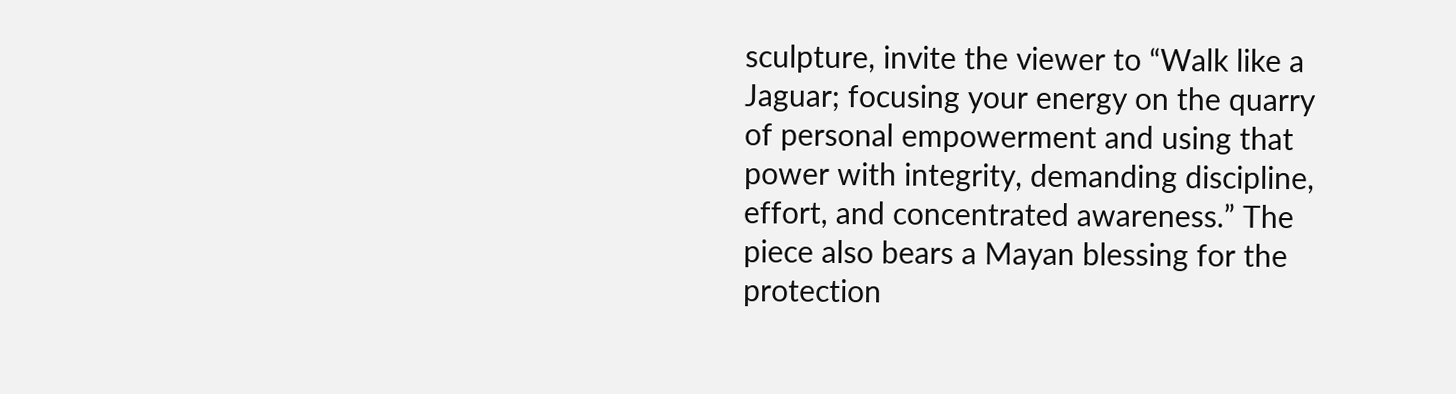sculpture, invite the viewer to “Walk like a Jaguar; focusing your energy on the quarry of personal empowerment and using that power with integrity, demanding discipline, effort, and concentrated awareness.” The piece also bears a Mayan blessing for the protection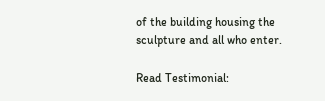of the building housing the sculpture and all who enter.

Read Testimonial: